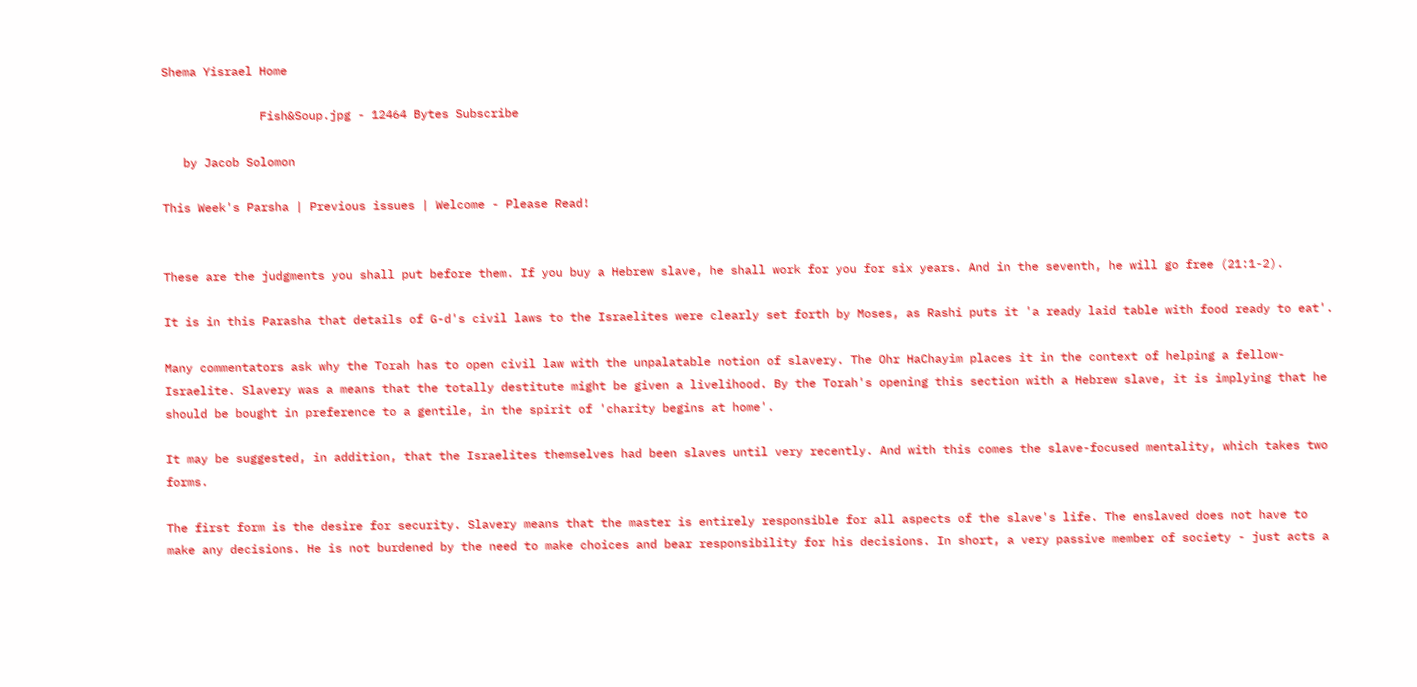Shema Yisrael Home

              Fish&Soup.jpg - 12464 Bytes Subscribe

   by Jacob Solomon

This Week's Parsha | Previous issues | Welcome - Please Read!


These are the judgments you shall put before them. If you buy a Hebrew slave, he shall work for you for six years. And in the seventh, he will go free (21:1-2).

It is in this Parasha that details of G-d's civil laws to the Israelites were clearly set forth by Moses, as Rashi puts it 'a ready laid table with food ready to eat'.

Many commentators ask why the Torah has to open civil law with the unpalatable notion of slavery. The Ohr HaChayim places it in the context of helping a fellow-Israelite. Slavery was a means that the totally destitute might be given a livelihood. By the Torah's opening this section with a Hebrew slave, it is implying that he should be bought in preference to a gentile, in the spirit of 'charity begins at home'.

It may be suggested, in addition, that the Israelites themselves had been slaves until very recently. And with this comes the slave-focused mentality, which takes two forms.

The first form is the desire for security. Slavery means that the master is entirely responsible for all aspects of the slave's life. The enslaved does not have to make any decisions. He is not burdened by the need to make choices and bear responsibility for his decisions. In short, a very passive member of society - just acts a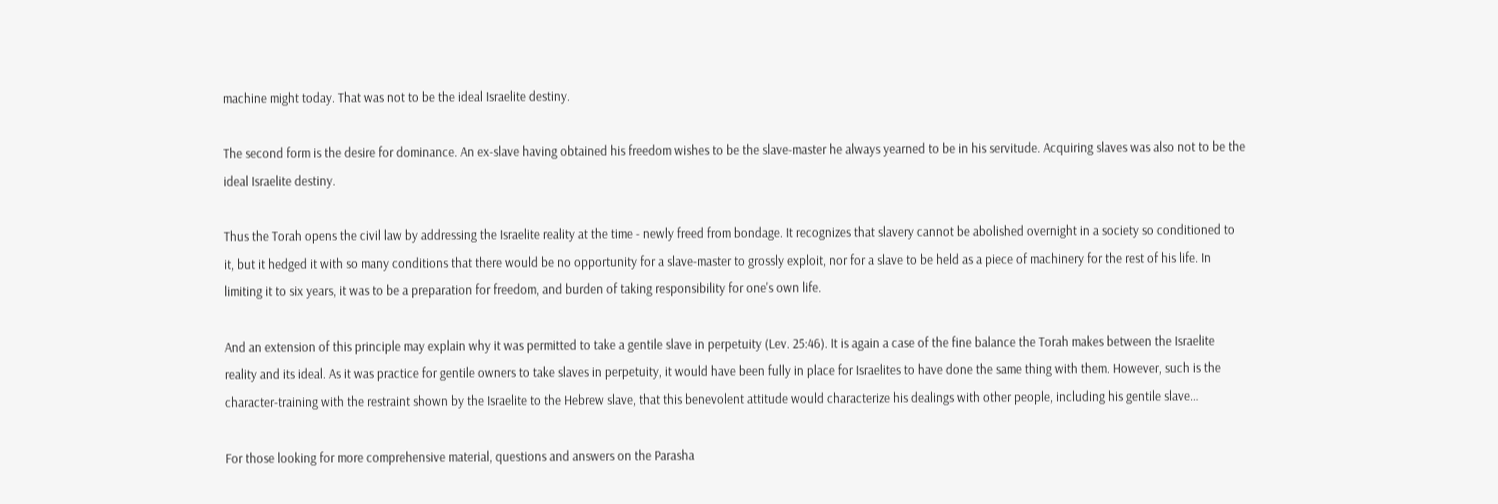machine might today. That was not to be the ideal Israelite destiny.

The second form is the desire for dominance. An ex-slave having obtained his freedom wishes to be the slave-master he always yearned to be in his servitude. Acquiring slaves was also not to be the ideal Israelite destiny.

Thus the Torah opens the civil law by addressing the Israelite reality at the time - newly freed from bondage. It recognizes that slavery cannot be abolished overnight in a society so conditioned to it, but it hedged it with so many conditions that there would be no opportunity for a slave-master to grossly exploit, nor for a slave to be held as a piece of machinery for the rest of his life. In limiting it to six years, it was to be a preparation for freedom, and burden of taking responsibility for one's own life.

And an extension of this principle may explain why it was permitted to take a gentile slave in perpetuity (Lev. 25:46). It is again a case of the fine balance the Torah makes between the Israelite reality and its ideal. As it was practice for gentile owners to take slaves in perpetuity, it would have been fully in place for Israelites to have done the same thing with them. However, such is the character-training with the restraint shown by the Israelite to the Hebrew slave, that this benevolent attitude would characterize his dealings with other people, including his gentile slave…

For those looking for more comprehensive material, questions and answers on the Parasha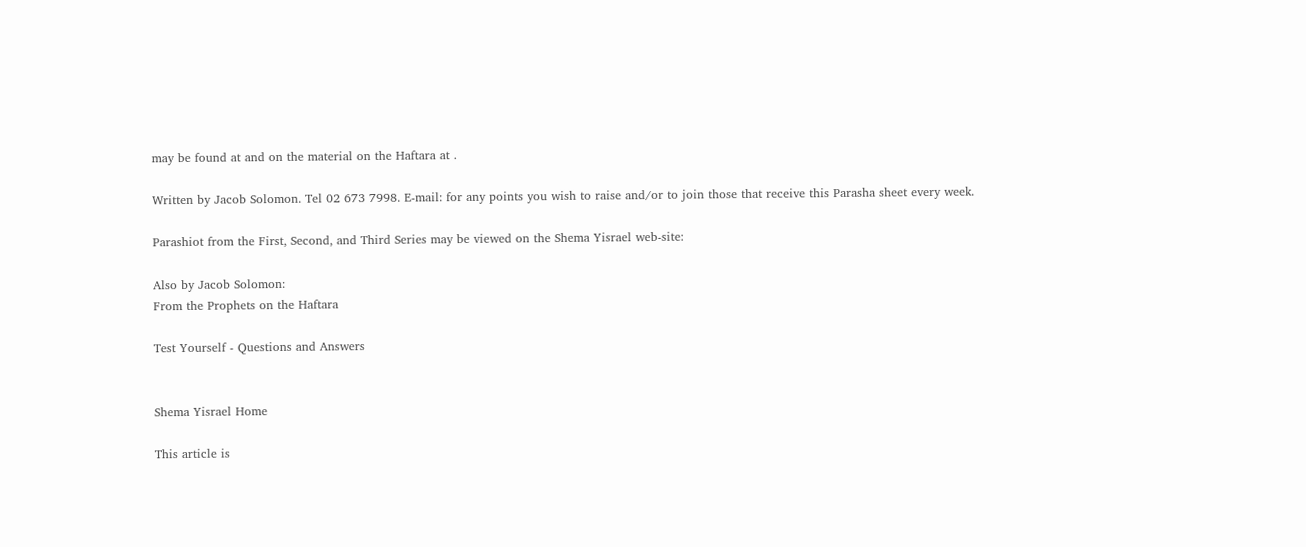may be found at and on the material on the Haftara at .

Written by Jacob Solomon. Tel 02 673 7998. E-mail: for any points you wish to raise and/or to join those that receive this Parasha sheet every week.

Parashiot from the First, Second, and Third Series may be viewed on the Shema Yisrael web-site:

Also by Jacob Solomon:
From the Prophets on the Haftara

Test Yourself - Questions and Answers


Shema Yisrael Home

This article is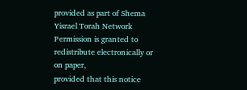provided as part of Shema Yisrael Torah Network
Permission is granted to redistribute electronically or on paper,
provided that this notice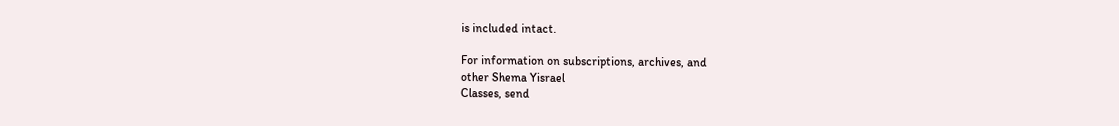is included intact.

For information on subscriptions, archives, and
other Shema Yisrael
Classes, send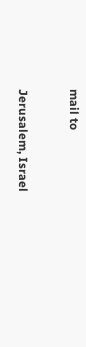mail to

Jerusalem, Israel